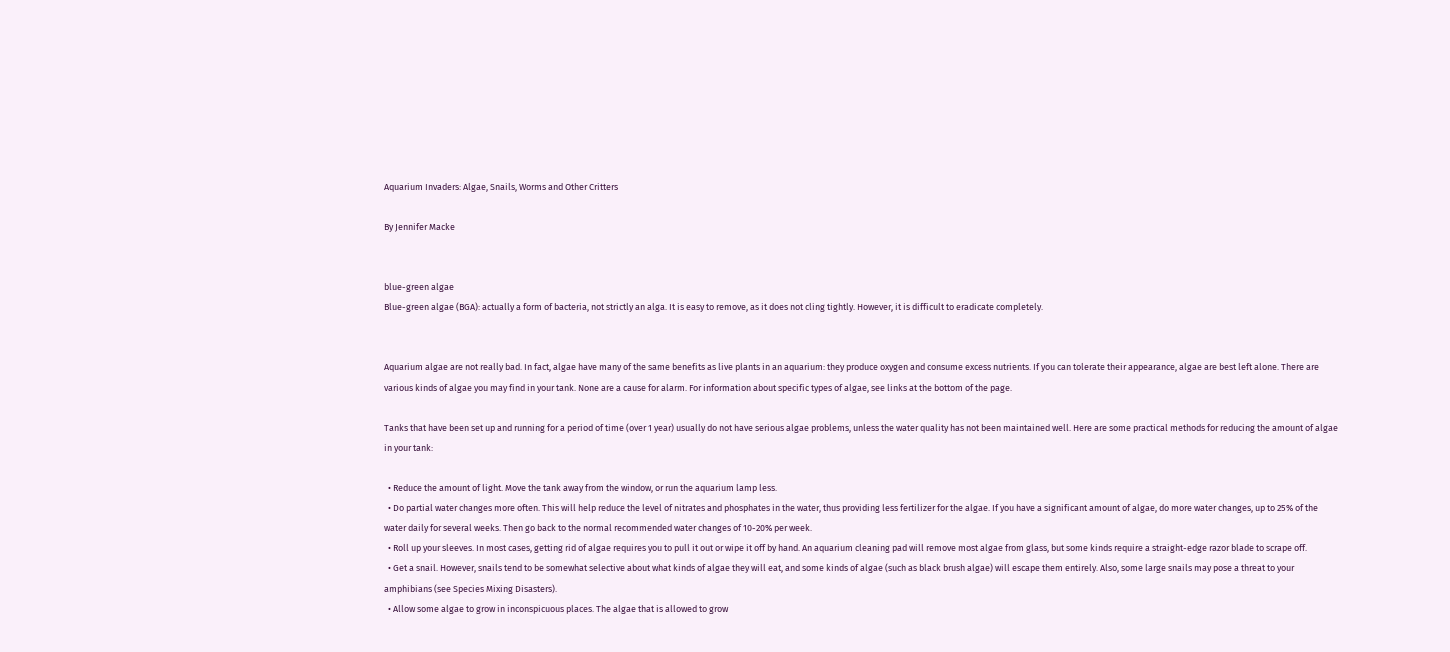Aquarium Invaders: Algae, Snails, Worms and Other Critters

By Jennifer Macke


blue-green algae
Blue-green algae (BGA): actually a form of bacteria, not strictly an alga. It is easy to remove, as it does not cling tightly. However, it is difficult to eradicate completely.


Aquarium algae are not really bad. In fact, algae have many of the same benefits as live plants in an aquarium: they produce oxygen and consume excess nutrients. If you can tolerate their appearance, algae are best left alone. There are various kinds of algae you may find in your tank. None are a cause for alarm. For information about specific types of algae, see links at the bottom of the page.

Tanks that have been set up and running for a period of time (over 1 year) usually do not have serious algae problems, unless the water quality has not been maintained well. Here are some practical methods for reducing the amount of algae in your tank:

  • Reduce the amount of light. Move the tank away from the window, or run the aquarium lamp less.
  • Do partial water changes more often. This will help reduce the level of nitrates and phosphates in the water, thus providing less fertilizer for the algae. If you have a significant amount of algae, do more water changes, up to 25% of the water daily for several weeks. Then go back to the normal recommended water changes of 10-20% per week.
  • Roll up your sleeves. In most cases, getting rid of algae requires you to pull it out or wipe it off by hand. An aquarium cleaning pad will remove most algae from glass, but some kinds require a straight-edge razor blade to scrape off.
  • Get a snail. However, snails tend to be somewhat selective about what kinds of algae they will eat, and some kinds of algae (such as black brush algae) will escape them entirely. Also, some large snails may pose a threat to your amphibians (see Species Mixing Disasters).
  • Allow some algae to grow in inconspicuous places. The algae that is allowed to grow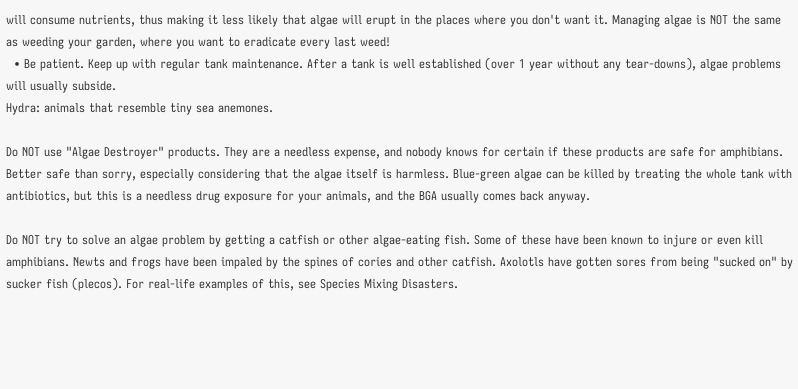will consume nutrients, thus making it less likely that algae will erupt in the places where you don't want it. Managing algae is NOT the same as weeding your garden, where you want to eradicate every last weed!
  • Be patient. Keep up with regular tank maintenance. After a tank is well established (over 1 year without any tear-downs), algae problems will usually subside.
Hydra: animals that resemble tiny sea anemones.

Do NOT use "Algae Destroyer" products. They are a needless expense, and nobody knows for certain if these products are safe for amphibians. Better safe than sorry, especially considering that the algae itself is harmless. Blue-green algae can be killed by treating the whole tank with antibiotics, but this is a needless drug exposure for your animals, and the BGA usually comes back anyway.

Do NOT try to solve an algae problem by getting a catfish or other algae-eating fish. Some of these have been known to injure or even kill amphibians. Newts and frogs have been impaled by the spines of cories and other catfish. Axolotls have gotten sores from being "sucked on" by sucker fish (plecos). For real-life examples of this, see Species Mixing Disasters.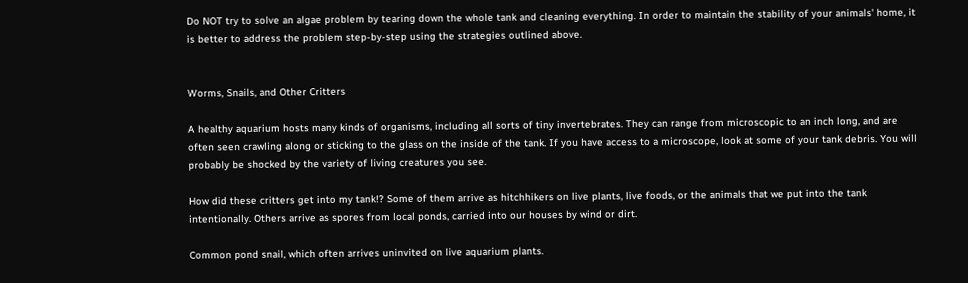Do NOT try to solve an algae problem by tearing down the whole tank and cleaning everything. In order to maintain the stability of your animals' home, it is better to address the problem step-by-step using the strategies outlined above.


Worms, Snails, and Other Critters

A healthy aquarium hosts many kinds of organisms, including all sorts of tiny invertebrates. They can range from microscopic to an inch long, and are often seen crawling along or sticking to the glass on the inside of the tank. If you have access to a microscope, look at some of your tank debris. You will probably be shocked by the variety of living creatures you see.

How did these critters get into my tank!? Some of them arrive as hitchhikers on live plants, live foods, or the animals that we put into the tank intentionally. Others arrive as spores from local ponds, carried into our houses by wind or dirt.

Common pond snail, which often arrives uninvited on live aquarium plants.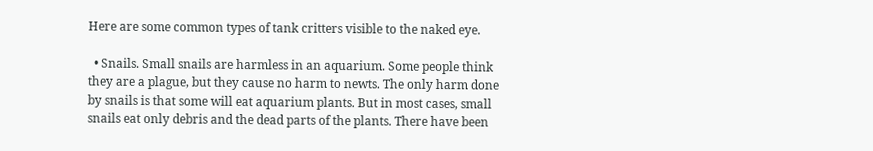Here are some common types of tank critters visible to the naked eye.

  • Snails. Small snails are harmless in an aquarium. Some people think they are a plague, but they cause no harm to newts. The only harm done by snails is that some will eat aquarium plants. But in most cases, small snails eat only debris and the dead parts of the plants. There have been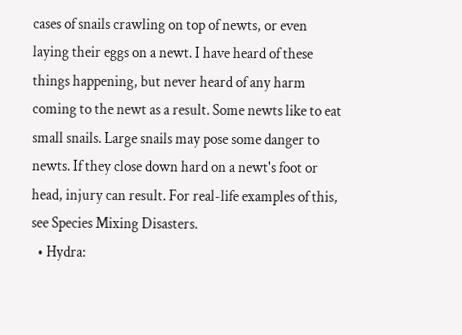cases of snails crawling on top of newts, or even laying their eggs on a newt. I have heard of these things happening, but never heard of any harm coming to the newt as a result. Some newts like to eat small snails. Large snails may pose some danger to newts. If they close down hard on a newt's foot or head, injury can result. For real-life examples of this, see Species Mixing Disasters.
  • Hydra: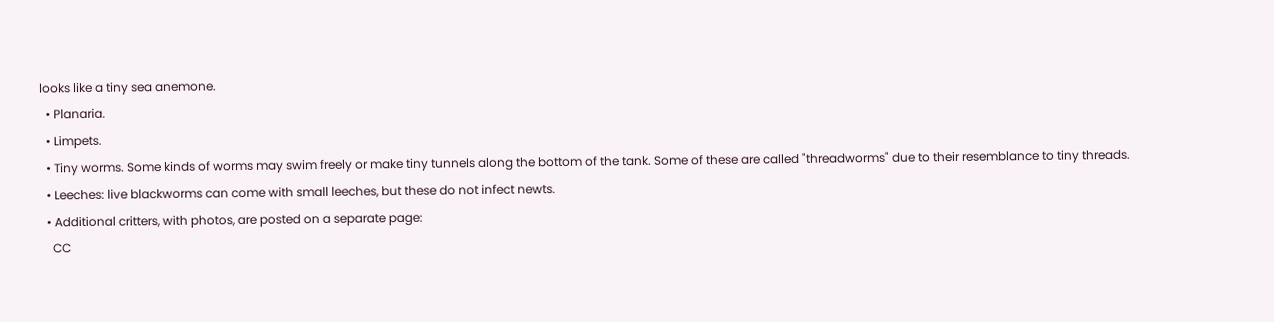looks like a tiny sea anemone.
  • Planaria.
  • Limpets.
  • Tiny worms. Some kinds of worms may swim freely or make tiny tunnels along the bottom of the tank. Some of these are called "threadworms" due to their resemblance to tiny threads.
  • Leeches: live blackworms can come with small leeches, but these do not infect newts.
  • Additional critters, with photos, are posted on a separate page:
    CC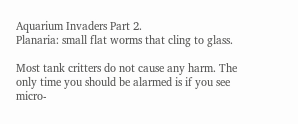Aquarium Invaders Part 2.
Planaria: small flat worms that cling to glass.

Most tank critters do not cause any harm. The only time you should be alarmed is if you see micro-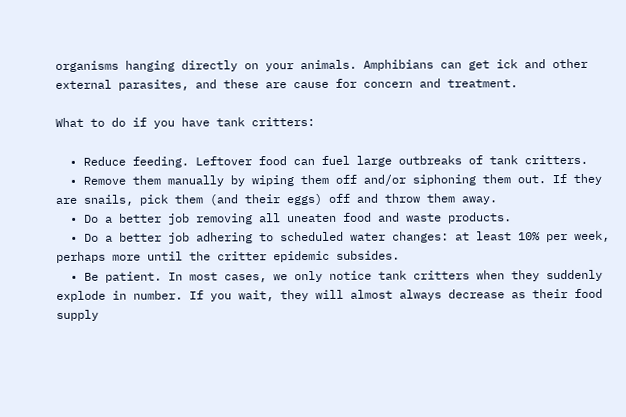organisms hanging directly on your animals. Amphibians can get ick and other external parasites, and these are cause for concern and treatment.

What to do if you have tank critters:

  • Reduce feeding. Leftover food can fuel large outbreaks of tank critters.
  • Remove them manually by wiping them off and/or siphoning them out. If they are snails, pick them (and their eggs) off and throw them away.
  • Do a better job removing all uneaten food and waste products.
  • Do a better job adhering to scheduled water changes: at least 10% per week, perhaps more until the critter epidemic subsides.
  • Be patient. In most cases, we only notice tank critters when they suddenly explode in number. If you wait, they will almost always decrease as their food supply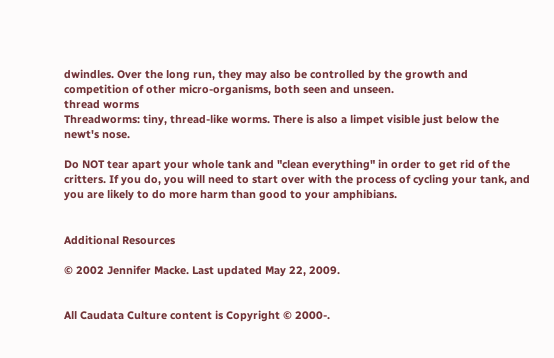dwindles. Over the long run, they may also be controlled by the growth and competition of other micro-organisms, both seen and unseen.
thread worms
Threadworms: tiny, thread-like worms. There is also a limpet visible just below the newt's nose.

Do NOT tear apart your whole tank and "clean everything" in order to get rid of the critters. If you do, you will need to start over with the process of cycling your tank, and you are likely to do more harm than good to your amphibians.


Additional Resources

© 2002 Jennifer Macke. Last updated May 22, 2009.


All Caudata Culture content is Copyright © 2000-.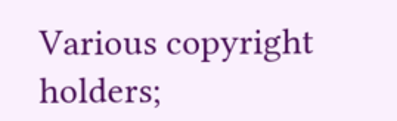Various copyright holders;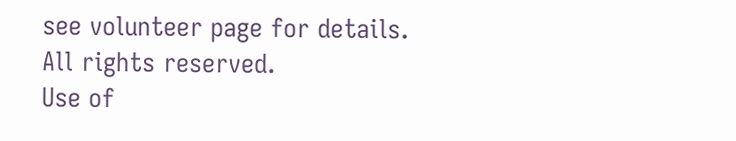see volunteer page for details.
All rights reserved.
Use of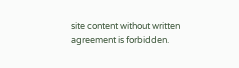site content without written agreement is forbidden.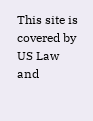This site is covered by US Law and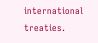international treaties.